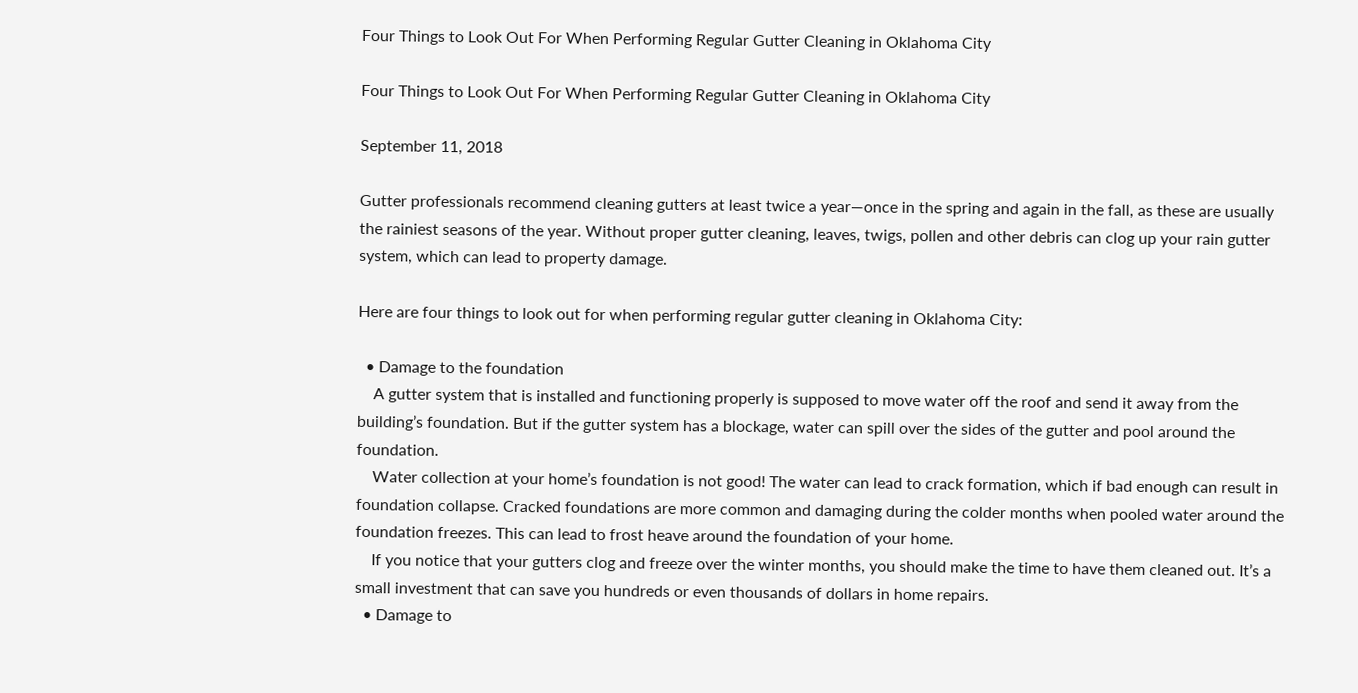Four Things to Look Out For When Performing Regular Gutter Cleaning in Oklahoma City

Four Things to Look Out For When Performing Regular Gutter Cleaning in Oklahoma City

September 11, 2018

Gutter professionals recommend cleaning gutters at least twice a year—once in the spring and again in the fall, as these are usually the rainiest seasons of the year. Without proper gutter cleaning, leaves, twigs, pollen and other debris can clog up your rain gutter system, which can lead to property damage.

Here are four things to look out for when performing regular gutter cleaning in Oklahoma City:

  • Damage to the foundation
    A gutter system that is installed and functioning properly is supposed to move water off the roof and send it away from the building’s foundation. But if the gutter system has a blockage, water can spill over the sides of the gutter and pool around the foundation.
    Water collection at your home’s foundation is not good! The water can lead to crack formation, which if bad enough can result in foundation collapse. Cracked foundations are more common and damaging during the colder months when pooled water around the foundation freezes. This can lead to frost heave around the foundation of your home.
    If you notice that your gutters clog and freeze over the winter months, you should make the time to have them cleaned out. It’s a small investment that can save you hundreds or even thousands of dollars in home repairs.
  • Damage to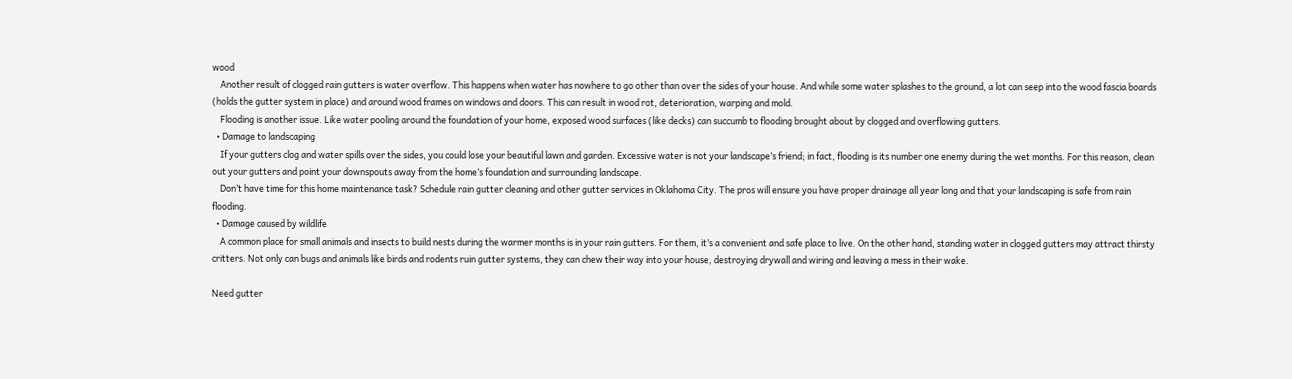wood
    Another result of clogged rain gutters is water overflow. This happens when water has nowhere to go other than over the sides of your house. And while some water splashes to the ground, a lot can seep into the wood fascia boards (holds the gutter system in place) and around wood frames on windows and doors. This can result in wood rot, deterioration, warping and mold.
    Flooding is another issue. Like water pooling around the foundation of your home, exposed wood surfaces (like decks) can succumb to flooding brought about by clogged and overflowing gutters.
  • Damage to landscaping
    If your gutters clog and water spills over the sides, you could lose your beautiful lawn and garden. Excessive water is not your landscape’s friend; in fact, flooding is its number one enemy during the wet months. For this reason, clean out your gutters and point your downspouts away from the home’s foundation and surrounding landscape.
    Don’t have time for this home maintenance task? Schedule rain gutter cleaning and other gutter services in Oklahoma City. The pros will ensure you have proper drainage all year long and that your landscaping is safe from rain flooding.
  • Damage caused by wildlife
    A common place for small animals and insects to build nests during the warmer months is in your rain gutters. For them, it’s a convenient and safe place to live. On the other hand, standing water in clogged gutters may attract thirsty critters. Not only can bugs and animals like birds and rodents ruin gutter systems, they can chew their way into your house, destroying drywall and wiring and leaving a mess in their wake.

Need gutter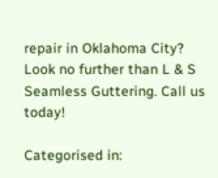repair in Oklahoma City? Look no further than L & S Seamless Guttering. Call us today!

Categorised in: